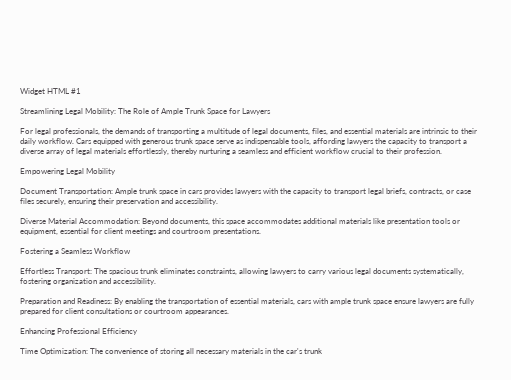Widget HTML #1

Streamlining Legal Mobility: The Role of Ample Trunk Space for Lawyers

For legal professionals, the demands of transporting a multitude of legal documents, files, and essential materials are intrinsic to their daily workflow. Cars equipped with generous trunk space serve as indispensable tools, affording lawyers the capacity to transport a diverse array of legal materials effortlessly, thereby nurturing a seamless and efficient workflow crucial to their profession.

Empowering Legal Mobility

Document Transportation: Ample trunk space in cars provides lawyers with the capacity to transport legal briefs, contracts, or case files securely, ensuring their preservation and accessibility.

Diverse Material Accommodation: Beyond documents, this space accommodates additional materials like presentation tools or equipment, essential for client meetings and courtroom presentations.

Fostering a Seamless Workflow

Effortless Transport: The spacious trunk eliminates constraints, allowing lawyers to carry various legal documents systematically, fostering organization and accessibility.

Preparation and Readiness: By enabling the transportation of essential materials, cars with ample trunk space ensure lawyers are fully prepared for client consultations or courtroom appearances.

Enhancing Professional Efficiency

Time Optimization: The convenience of storing all necessary materials in the car's trunk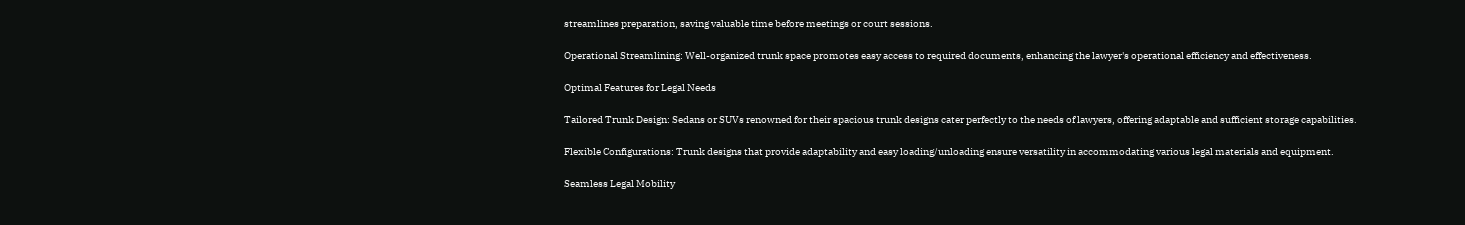streamlines preparation, saving valuable time before meetings or court sessions.

Operational Streamlining: Well-organized trunk space promotes easy access to required documents, enhancing the lawyer's operational efficiency and effectiveness.

Optimal Features for Legal Needs

Tailored Trunk Design: Sedans or SUVs renowned for their spacious trunk designs cater perfectly to the needs of lawyers, offering adaptable and sufficient storage capabilities.

Flexible Configurations: Trunk designs that provide adaptability and easy loading/unloading ensure versatility in accommodating various legal materials and equipment.

Seamless Legal Mobility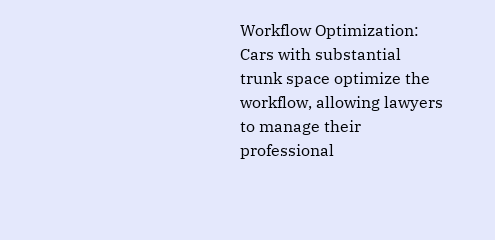Workflow Optimization: Cars with substantial trunk space optimize the workflow, allowing lawyers to manage their professional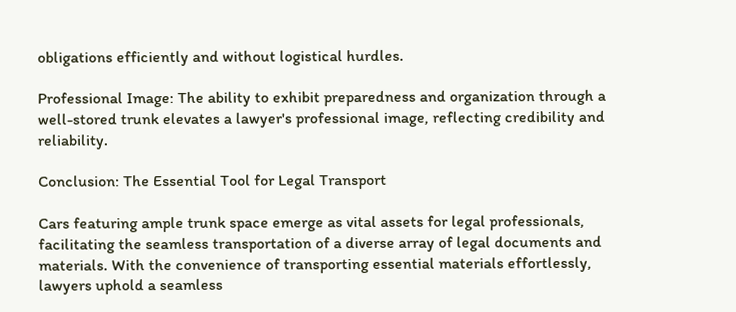obligations efficiently and without logistical hurdles.

Professional Image: The ability to exhibit preparedness and organization through a well-stored trunk elevates a lawyer's professional image, reflecting credibility and reliability.

Conclusion: The Essential Tool for Legal Transport

Cars featuring ample trunk space emerge as vital assets for legal professionals, facilitating the seamless transportation of a diverse array of legal documents and materials. With the convenience of transporting essential materials effortlessly, lawyers uphold a seamless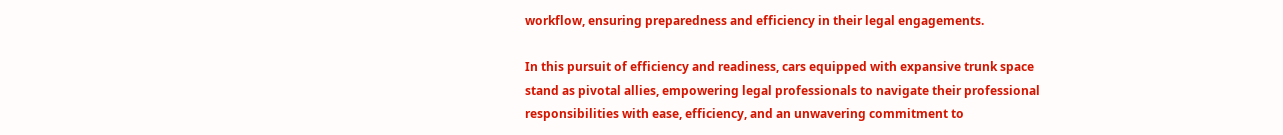workflow, ensuring preparedness and efficiency in their legal engagements.

In this pursuit of efficiency and readiness, cars equipped with expansive trunk space stand as pivotal allies, empowering legal professionals to navigate their professional responsibilities with ease, efficiency, and an unwavering commitment to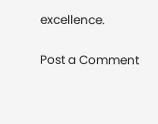excellence.

Post a Comment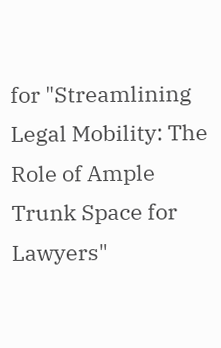for "Streamlining Legal Mobility: The Role of Ample Trunk Space for Lawyers"